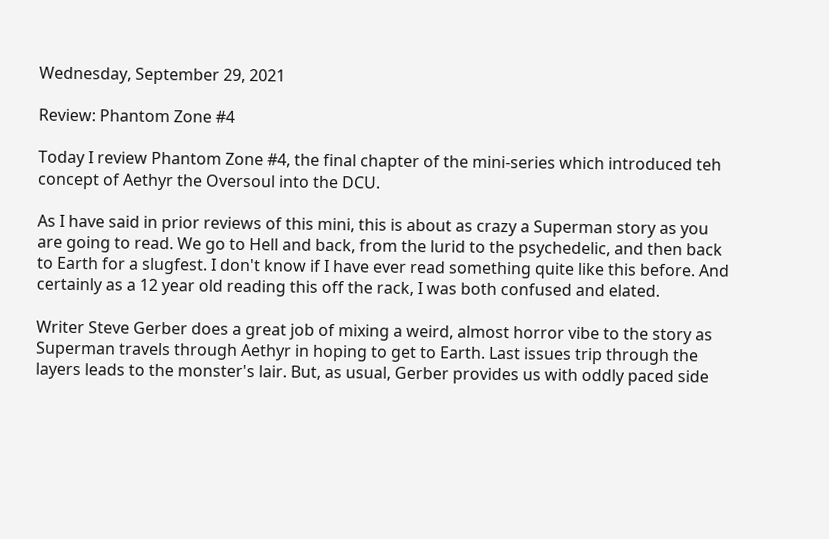Wednesday, September 29, 2021

Review: Phantom Zone #4

Today I review Phantom Zone #4, the final chapter of the mini-series which introduced teh concept of Aethyr the Oversoul into the DCU.

As I have said in prior reviews of this mini, this is about as crazy a Superman story as you are going to read. We go to Hell and back, from the lurid to the psychedelic, and then back to Earth for a slugfest. I don't know if I have ever read something quite like this before. And certainly as a 12 year old reading this off the rack, I was both confused and elated.

Writer Steve Gerber does a great job of mixing a weird, almost horror vibe to the story as Superman travels through Aethyr in hoping to get to Earth. Last issues trip through the layers leads to the monster's lair. But, as usual, Gerber provides us with oddly paced side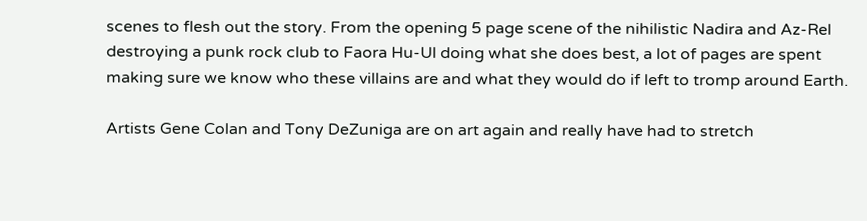scenes to flesh out the story. From the opening 5 page scene of the nihilistic Nadira and Az-Rel destroying a punk rock club to Faora Hu-Ul doing what she does best, a lot of pages are spent making sure we know who these villains are and what they would do if left to tromp around Earth.

Artists Gene Colan and Tony DeZuniga are on art again and really have had to stretch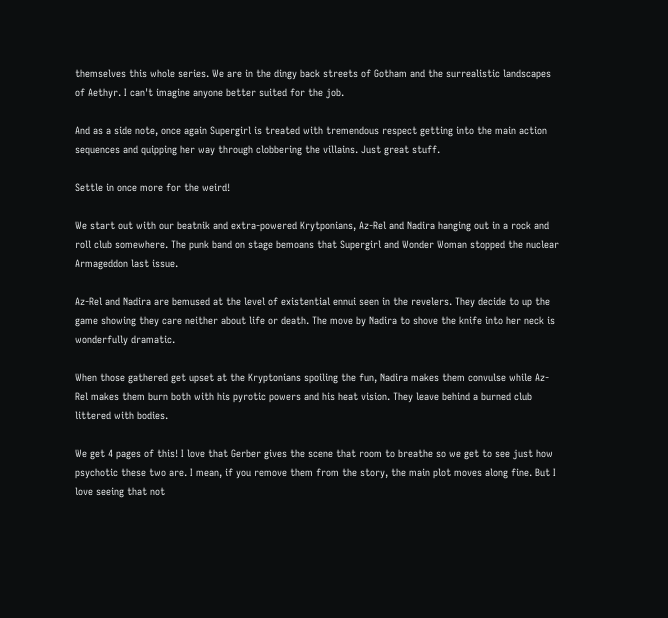themselves this whole series. We are in the dingy back streets of Gotham and the surrealistic landscapes of Aethyr. I can't imagine anyone better suited for the job.

And as a side note, once again Supergirl is treated with tremendous respect getting into the main action sequences and quipping her way through clobbering the villains. Just great stuff.

Settle in once more for the weird!

We start out with our beatnik and extra-powered Krytponians, Az-Rel and Nadira hanging out in a rock and roll club somewhere. The punk band on stage bemoans that Supergirl and Wonder Woman stopped the nuclear Armageddon last issue.

Az-Rel and Nadira are bemused at the level of existential ennui seen in the revelers. They decide to up the game showing they care neither about life or death. The move by Nadira to shove the knife into her neck is wonderfully dramatic.

When those gathered get upset at the Kryptonians spoiling the fun, Nadira makes them convulse while Az-Rel makes them burn both with his pyrotic powers and his heat vision. They leave behind a burned club littered with bodies.

We get 4 pages of this! I love that Gerber gives the scene that room to breathe so we get to see just how psychotic these two are. I mean, if you remove them from the story, the main plot moves along fine. But I love seeing that not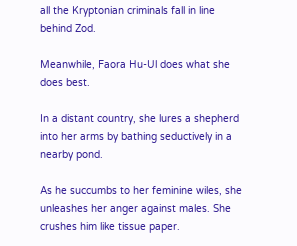all the Kryptonian criminals fall in line behind Zod.

Meanwhile, Faora Hu-Ul does what she does best.

In a distant country, she lures a shepherd into her arms by bathing seductively in a nearby pond.

As he succumbs to her feminine wiles, she unleashes her anger against males. She crushes him like tissue paper.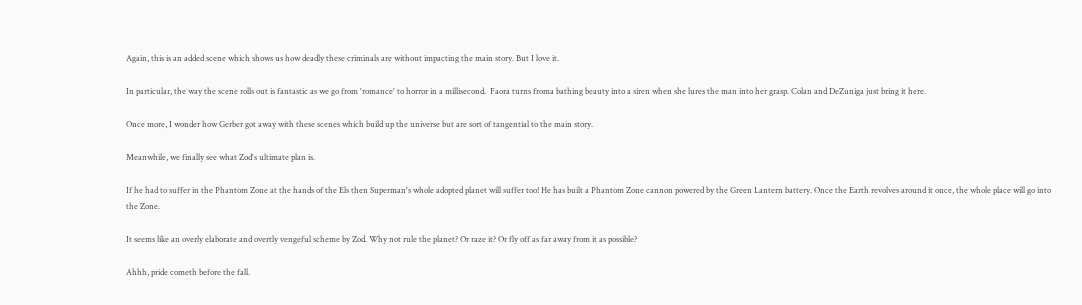Again, this is an added scene which shows us how deadly these criminals are without impacting the main story. But I love it.

In particular, the way the scene rolls out is fantastic as we go from 'romance' to horror in a millisecond.  Faora turns froma bathing beauty into a siren when she lures the man into her grasp. Colan and DeZuniga just bring it here.

Once more, I wonder how Gerber got away with these scenes which build up the universe but are sort of tangential to the main story.

Meanwhile, we finally see what Zod's ultimate plan is.

If he had to suffer in the Phantom Zone at the hands of the Els then Superman's whole adopted planet will suffer too! He has built a Phantom Zone cannon powered by the Green Lantern battery. Once the Earth revolves around it once, the whole place will go into the Zone.

It seems like an overly elaborate and overtly vengeful scheme by Zod. Why not rule the planet? Or raze it? Or fly off as far away from it as possible?

Ahhh, pride cometh before the fall.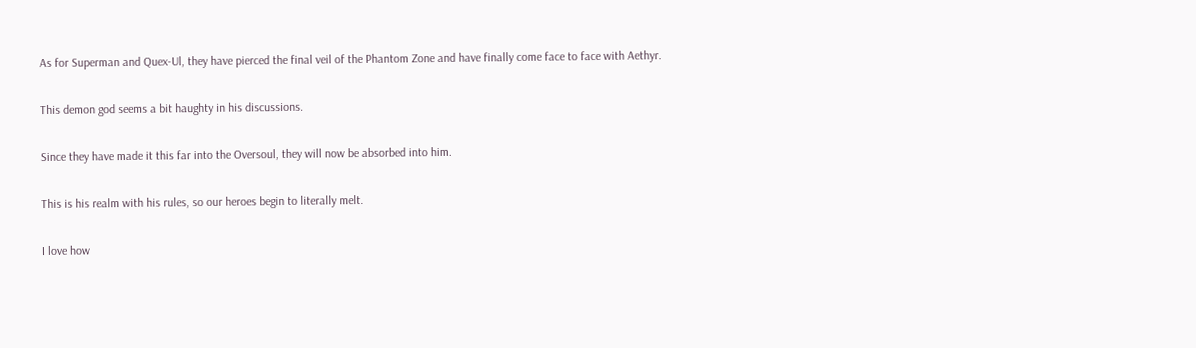As for Superman and Quex-Ul, they have pierced the final veil of the Phantom Zone and have finally come face to face with Aethyr.

This demon god seems a bit haughty in his discussions.

Since they have made it this far into the Oversoul, they will now be absorbed into him.

This is his realm with his rules, so our heroes begin to literally melt.

I love how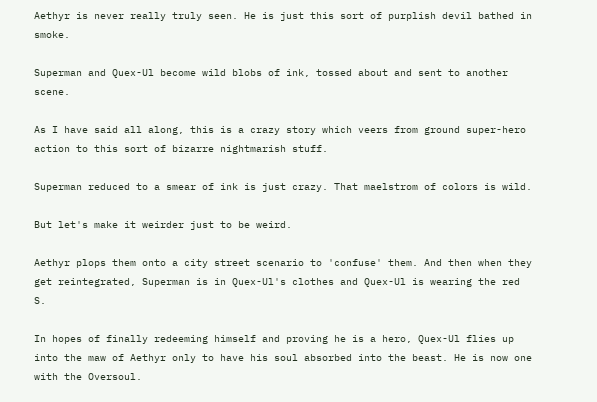Aethyr is never really truly seen. He is just this sort of purplish devil bathed in smoke.

Superman and Quex-Ul become wild blobs of ink, tossed about and sent to another scene.

As I have said all along, this is a crazy story which veers from ground super-hero action to this sort of bizarre nightmarish stuff.

Superman reduced to a smear of ink is just crazy. That maelstrom of colors is wild.

But let's make it weirder just to be weird.

Aethyr plops them onto a city street scenario to 'confuse' them. And then when they get reintegrated, Superman is in Quex-Ul's clothes and Quex-Ul is wearing the red S.

In hopes of finally redeeming himself and proving he is a hero, Quex-Ul flies up into the maw of Aethyr only to have his soul absorbed into the beast. He is now one with the Oversoul.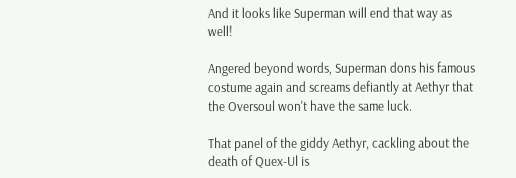And it looks like Superman will end that way as well!

Angered beyond words, Superman dons his famous costume again and screams defiantly at Aethyr that the Oversoul won't have the same luck.

That panel of the giddy Aethyr, cackling about the death of Quex-Ul is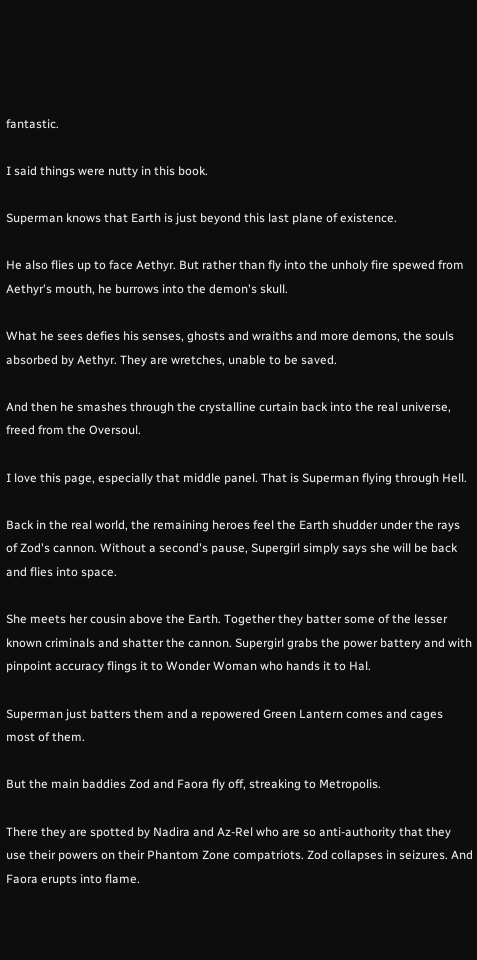fantastic.

I said things were nutty in this book.

Superman knows that Earth is just beyond this last plane of existence.

He also flies up to face Aethyr. But rather than fly into the unholy fire spewed from Aethyr's mouth, he burrows into the demon's skull.

What he sees defies his senses, ghosts and wraiths and more demons, the souls absorbed by Aethyr. They are wretches, unable to be saved.

And then he smashes through the crystalline curtain back into the real universe, freed from the Oversoul.

I love this page, especially that middle panel. That is Superman flying through Hell.

Back in the real world, the remaining heroes feel the Earth shudder under the rays of Zod's cannon. Without a second's pause, Supergirl simply says she will be back and flies into space.

She meets her cousin above the Earth. Together they batter some of the lesser known criminals and shatter the cannon. Supergirl grabs the power battery and with pinpoint accuracy flings it to Wonder Woman who hands it to Hal.

Superman just batters them and a repowered Green Lantern comes and cages most of them.

But the main baddies Zod and Faora fly off, streaking to Metropolis.

There they are spotted by Nadira and Az-Rel who are so anti-authority that they use their powers on their Phantom Zone compatriots. Zod collapses in seizures. And Faora erupts into flame.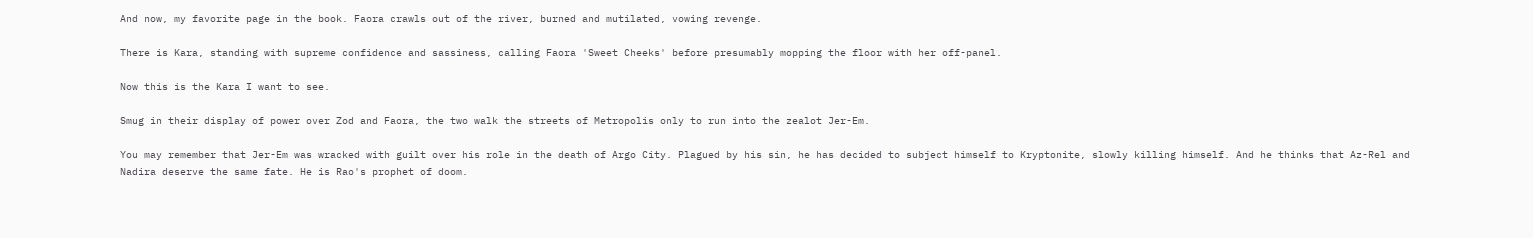And now, my favorite page in the book. Faora crawls out of the river, burned and mutilated, vowing revenge.

There is Kara, standing with supreme confidence and sassiness, calling Faora 'Sweet Cheeks' before presumably mopping the floor with her off-panel.

Now this is the Kara I want to see.

Smug in their display of power over Zod and Faora, the two walk the streets of Metropolis only to run into the zealot Jer-Em.

You may remember that Jer-Em was wracked with guilt over his role in the death of Argo City. Plagued by his sin, he has decided to subject himself to Kryptonite, slowly killing himself. And he thinks that Az-Rel and Nadira deserve the same fate. He is Rao's prophet of doom.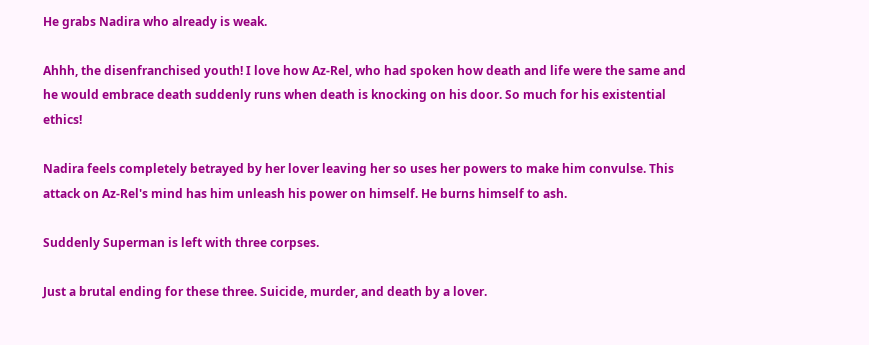He grabs Nadira who already is weak.

Ahhh, the disenfranchised youth! I love how Az-Rel, who had spoken how death and life were the same and he would embrace death suddenly runs when death is knocking on his door. So much for his existential ethics!

Nadira feels completely betrayed by her lover leaving her so uses her powers to make him convulse. This attack on Az-Rel's mind has him unleash his power on himself. He burns himself to ash.

Suddenly Superman is left with three corpses.

Just a brutal ending for these three. Suicide, murder, and death by a lover.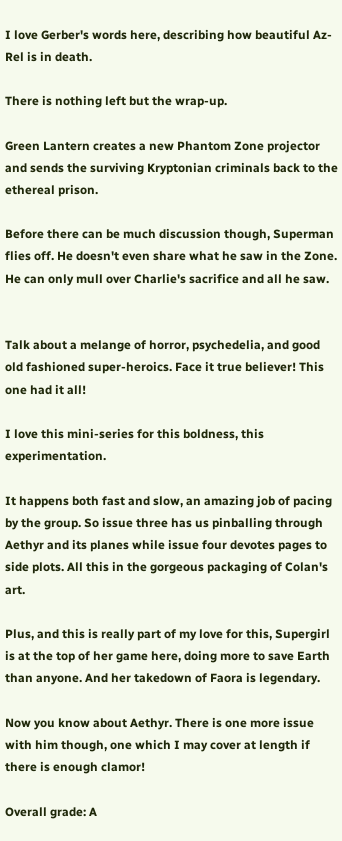I love Gerber's words here, describing how beautiful Az-Rel is in death.

There is nothing left but the wrap-up.

Green Lantern creates a new Phantom Zone projector and sends the surviving Kryptonian criminals back to the ethereal prison.

Before there can be much discussion though, Superman flies off. He doesn't even share what he saw in the Zone. He can only mull over Charlie's sacrifice and all he saw.


Talk about a melange of horror, psychedelia, and good old fashioned super-heroics. Face it true believer! This one had it all!

I love this mini-series for this boldness, this experimentation.

It happens both fast and slow, an amazing job of pacing by the group. So issue three has us pinballing through Aethyr and its planes while issue four devotes pages to side plots. All this in the gorgeous packaging of Colan's art.

Plus, and this is really part of my love for this, Supergirl is at the top of her game here, doing more to save Earth than anyone. And her takedown of Faora is legendary.

Now you know about Aethyr. There is one more issue with him though, one which I may cover at length if there is enough clamor!

Overall grade: A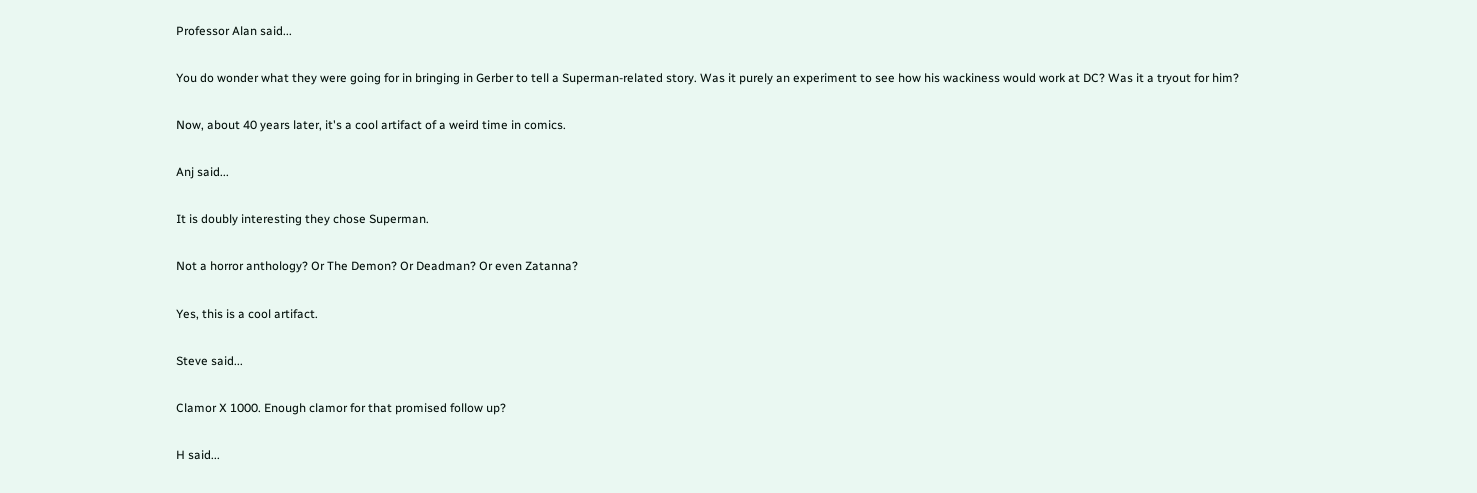Professor Alan said...

You do wonder what they were going for in bringing in Gerber to tell a Superman-related story. Was it purely an experiment to see how his wackiness would work at DC? Was it a tryout for him?

Now, about 40 years later, it's a cool artifact of a weird time in comics.

Anj said...

It is doubly interesting they chose Superman.

Not a horror anthology? Or The Demon? Or Deadman? Or even Zatanna?

Yes, this is a cool artifact.

Steve said...

Clamor X 1000. Enough clamor for that promised follow up?

H said...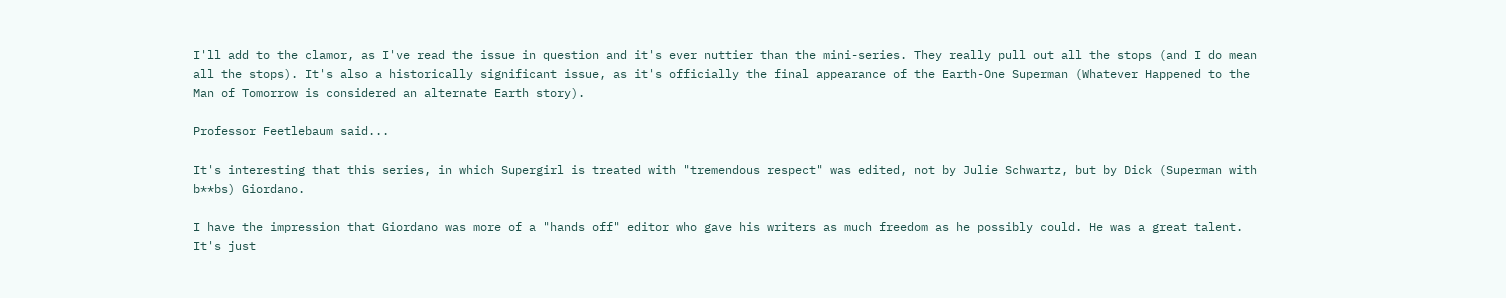I'll add to the clamor, as I've read the issue in question and it's ever nuttier than the mini-series. They really pull out all the stops (and I do mean all the stops). It's also a historically significant issue, as it's officially the final appearance of the Earth-One Superman (Whatever Happened to the Man of Tomorrow is considered an alternate Earth story).

Professor Feetlebaum said...

It's interesting that this series, in which Supergirl is treated with "tremendous respect" was edited, not by Julie Schwartz, but by Dick (Superman with b**bs) Giordano.

I have the impression that Giordano was more of a "hands off" editor who gave his writers as much freedom as he possibly could. He was a great talent. It's just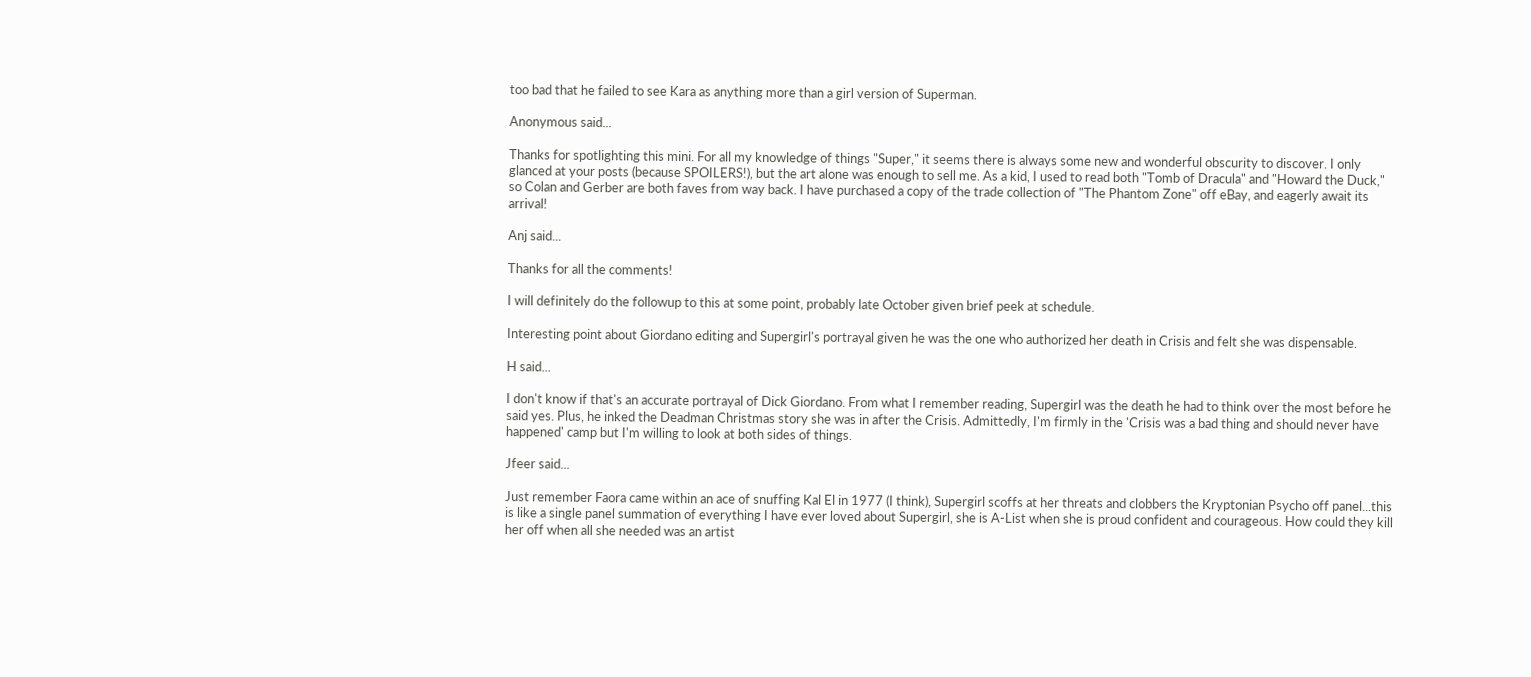too bad that he failed to see Kara as anything more than a girl version of Superman.

Anonymous said...

Thanks for spotlighting this mini. For all my knowledge of things "Super," it seems there is always some new and wonderful obscurity to discover. I only glanced at your posts (because SPOILERS!), but the art alone was enough to sell me. As a kid, I used to read both "Tomb of Dracula" and "Howard the Duck," so Colan and Gerber are both faves from way back. I have purchased a copy of the trade collection of "The Phantom Zone" off eBay, and eagerly await its arrival!

Anj said...

Thanks for all the comments!

I will definitely do the followup to this at some point, probably late October given brief peek at schedule.

Interesting point about Giordano editing and Supergirl's portrayal given he was the one who authorized her death in Crisis and felt she was dispensable.

H said...

I don't know if that's an accurate portrayal of Dick Giordano. From what I remember reading, Supergirl was the death he had to think over the most before he said yes. Plus, he inked the Deadman Christmas story she was in after the Crisis. Admittedly, I'm firmly in the 'Crisis was a bad thing and should never have happened' camp but I'm willing to look at both sides of things.

Jfeer said...

Just remember Faora came within an ace of snuffing Kal El in 1977 (I think), Supergirl scoffs at her threats and clobbers the Kryptonian Psycho off panel...this is like a single panel summation of everything I have ever loved about Supergirl, she is A-List when she is proud confident and courageous. How could they kill her off when all she needed was an artist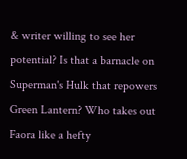& writer willing to see her potential? Is that a barnacle on Superman's Hulk that repowers Green Lantern? Who takes out Faora like a hefty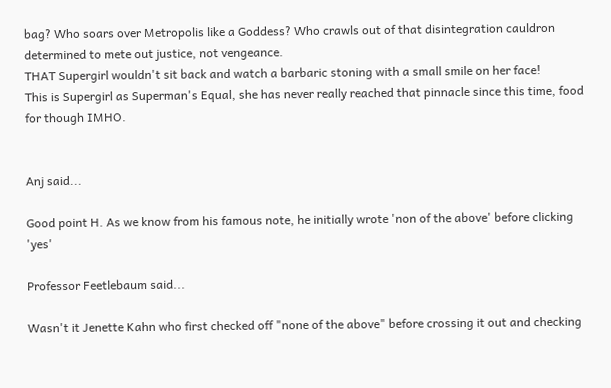bag? Who soars over Metropolis like a Goddess? Who crawls out of that disintegration cauldron determined to mete out justice, not vengeance.
THAT Supergirl wouldn't sit back and watch a barbaric stoning with a small smile on her face!
This is Supergirl as Superman's Equal, she has never really reached that pinnacle since this time, food for though IMHO.


Anj said...

Good point H. As we know from his famous note, he initially wrote 'non of the above' before clicking 'yes'

Professor Feetlebaum said...

Wasn't it Jenette Kahn who first checked off "none of the above" before crossing it out and checking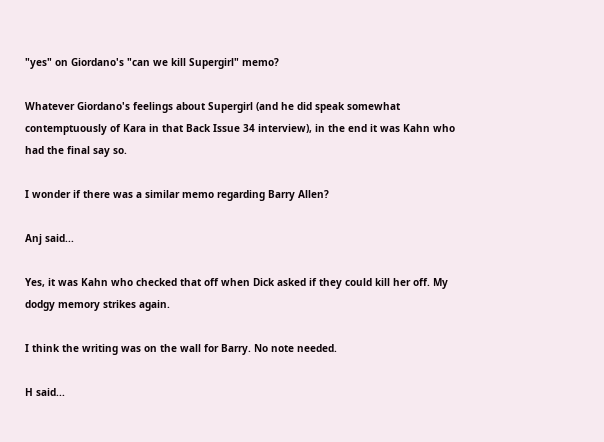"yes" on Giordano's "can we kill Supergirl" memo?

Whatever Giordano's feelings about Supergirl (and he did speak somewhat contemptuously of Kara in that Back Issue 34 interview), in the end it was Kahn who had the final say so.

I wonder if there was a similar memo regarding Barry Allen?

Anj said...

Yes, it was Kahn who checked that off when Dick asked if they could kill her off. My dodgy memory strikes again.

I think the writing was on the wall for Barry. No note needed.

H said...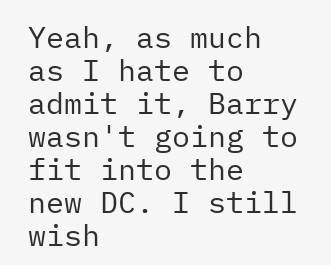Yeah, as much as I hate to admit it, Barry wasn't going to fit into the new DC. I still wish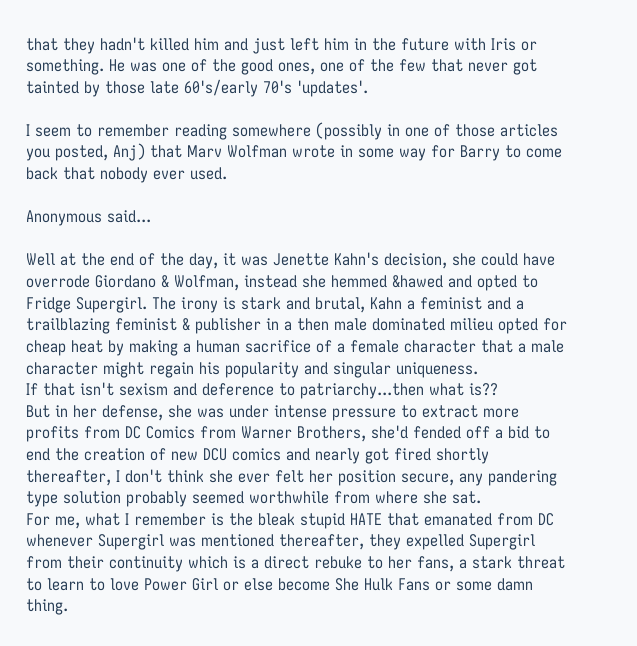that they hadn't killed him and just left him in the future with Iris or something. He was one of the good ones, one of the few that never got tainted by those late 60's/early 70's 'updates'.

I seem to remember reading somewhere (possibly in one of those articles you posted, Anj) that Marv Wolfman wrote in some way for Barry to come back that nobody ever used.

Anonymous said...

Well at the end of the day, it was Jenette Kahn's decision, she could have overrode Giordano & Wolfman, instead she hemmed &hawed and opted to Fridge Supergirl. The irony is stark and brutal, Kahn a feminist and a trailblazing feminist & publisher in a then male dominated milieu opted for cheap heat by making a human sacrifice of a female character that a male character might regain his popularity and singular uniqueness.
If that isn't sexism and deference to patriarchy...then what is??
But in her defense, she was under intense pressure to extract more profits from DC Comics from Warner Brothers, she'd fended off a bid to end the creation of new DCU comics and nearly got fired shortly thereafter, I don't think she ever felt her position secure, any pandering type solution probably seemed worthwhile from where she sat.
For me, what I remember is the bleak stupid HATE that emanated from DC whenever Supergirl was mentioned thereafter, they expelled Supergirl from their continuity which is a direct rebuke to her fans, a stark threat to learn to love Power Girl or else become She Hulk Fans or some damn thing.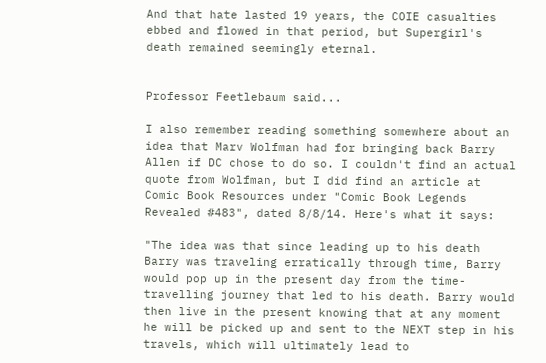And that hate lasted 19 years, the COIE casualties ebbed and flowed in that period, but Supergirl's death remained seemingly eternal.


Professor Feetlebaum said...

I also remember reading something somewhere about an idea that Marv Wolfman had for bringing back Barry Allen if DC chose to do so. I couldn't find an actual quote from Wolfman, but I did find an article at Comic Book Resources under "Comic Book Legends Revealed #483", dated 8/8/14. Here's what it says:

"The idea was that since leading up to his death Barry was traveling erratically through time, Barry would pop up in the present day from the time-travelling journey that led to his death. Barry would then live in the present knowing that at any moment he will be picked up and sent to the NEXT step in his travels, which will ultimately lead to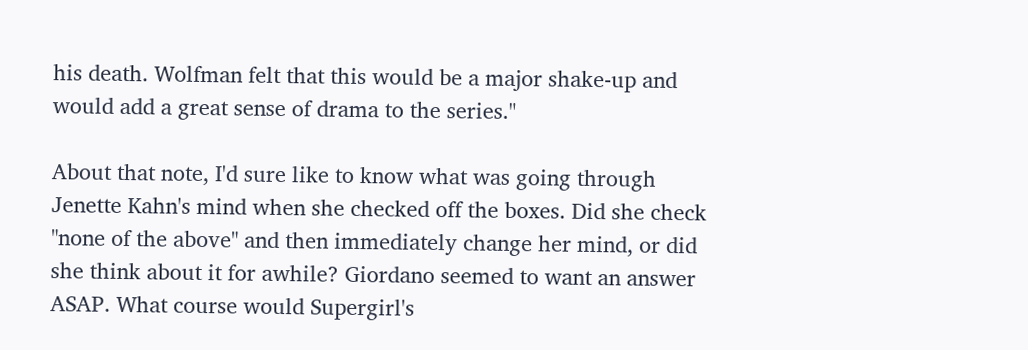his death. Wolfman felt that this would be a major shake-up and would add a great sense of drama to the series."

About that note, I'd sure like to know what was going through Jenette Kahn's mind when she checked off the boxes. Did she check "none of the above" and then immediately change her mind, or did she think about it for awhile? Giordano seemed to want an answer ASAP. What course would Supergirl's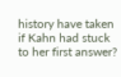history have taken if Kahn had stuck to her first answer?